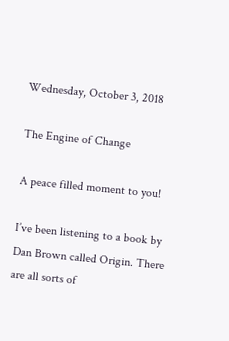Wednesday, October 3, 2018

The Engine of Change

A peace filled moment to you!

I’ve been listening to a book by Dan Brown called Origin. There are all sorts of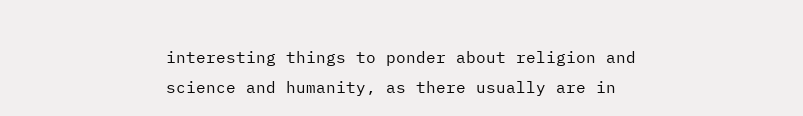interesting things to ponder about religion and science and humanity, as there usually are in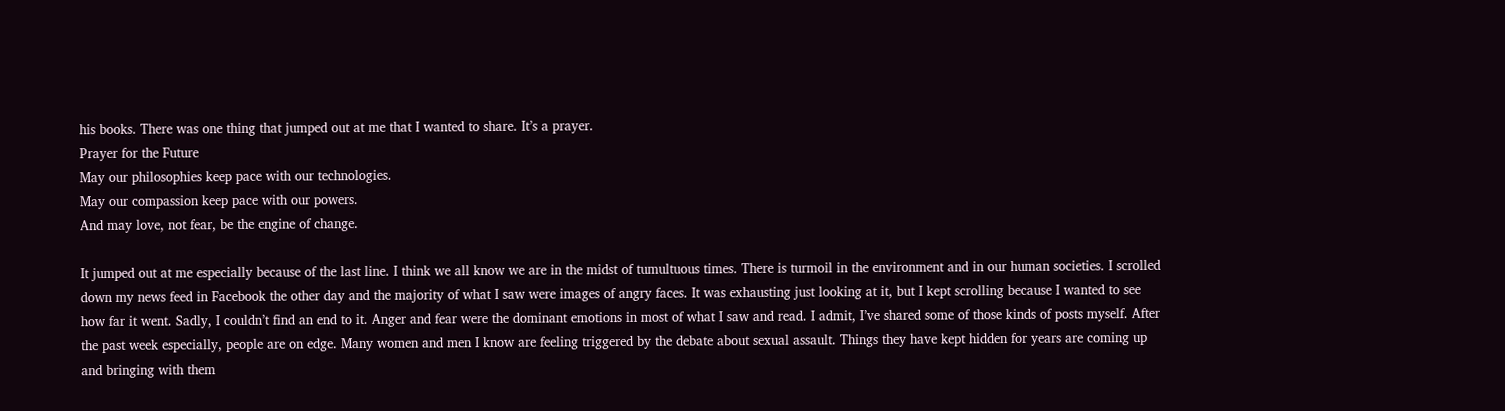his books. There was one thing that jumped out at me that I wanted to share. It’s a prayer.
Prayer for the Future
May our philosophies keep pace with our technologies.
May our compassion keep pace with our powers.
And may love, not fear, be the engine of change.

It jumped out at me especially because of the last line. I think we all know we are in the midst of tumultuous times. There is turmoil in the environment and in our human societies. I scrolled down my news feed in Facebook the other day and the majority of what I saw were images of angry faces. It was exhausting just looking at it, but I kept scrolling because I wanted to see how far it went. Sadly, I couldn’t find an end to it. Anger and fear were the dominant emotions in most of what I saw and read. I admit, I’ve shared some of those kinds of posts myself. After the past week especially, people are on edge. Many women and men I know are feeling triggered by the debate about sexual assault. Things they have kept hidden for years are coming up and bringing with them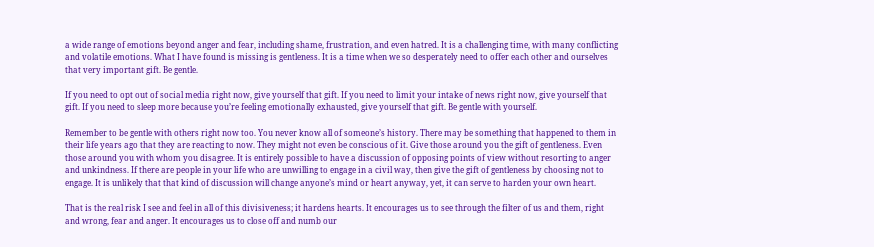a wide range of emotions beyond anger and fear, including shame, frustration, and even hatred. It is a challenging time, with many conflicting and volatile emotions. What I have found is missing is gentleness. It is a time when we so desperately need to offer each other and ourselves that very important gift. Be gentle.

If you need to opt out of social media right now, give yourself that gift. If you need to limit your intake of news right now, give yourself that gift. If you need to sleep more because you’re feeling emotionally exhausted, give yourself that gift. Be gentle with yourself.

Remember to be gentle with others right now too. You never know all of someone’s history. There may be something that happened to them in their life years ago that they are reacting to now. They might not even be conscious of it. Give those around you the gift of gentleness. Even those around you with whom you disagree. It is entirely possible to have a discussion of opposing points of view without resorting to anger and unkindness. If there are people in your life who are unwilling to engage in a civil way, then give the gift of gentleness by choosing not to engage. It is unlikely that that kind of discussion will change anyone’s mind or heart anyway, yet, it can serve to harden your own heart.

That is the real risk I see and feel in all of this divisiveness; it hardens hearts. It encourages us to see through the filter of us and them, right and wrong, fear and anger. It encourages us to close off and numb our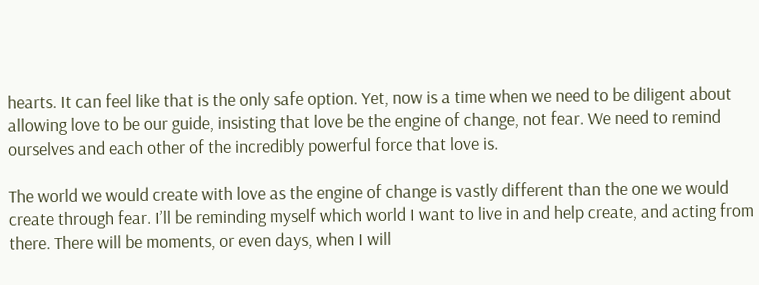hearts. It can feel like that is the only safe option. Yet, now is a time when we need to be diligent about allowing love to be our guide, insisting that love be the engine of change, not fear. We need to remind ourselves and each other of the incredibly powerful force that love is.

The world we would create with love as the engine of change is vastly different than the one we would create through fear. I’ll be reminding myself which world I want to live in and help create, and acting from there. There will be moments, or even days, when I will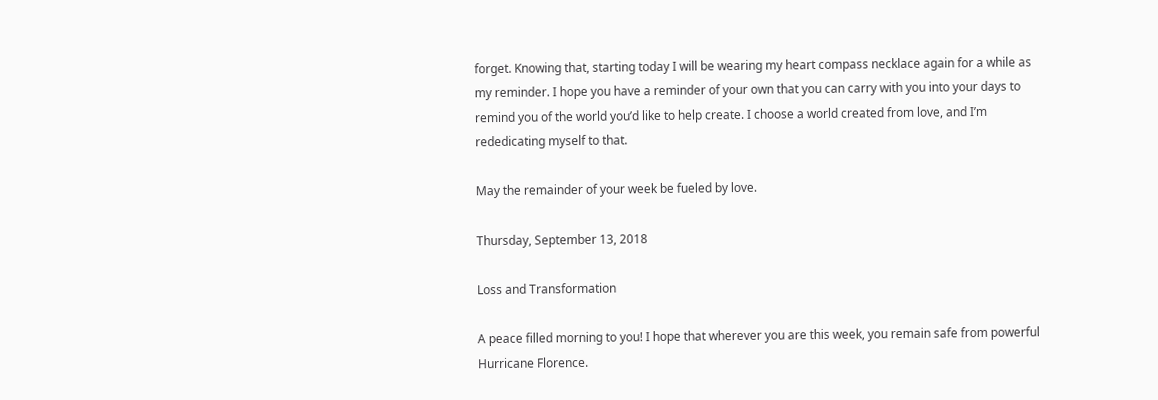forget. Knowing that, starting today I will be wearing my heart compass necklace again for a while as my reminder. I hope you have a reminder of your own that you can carry with you into your days to remind you of the world you’d like to help create. I choose a world created from love, and I’m rededicating myself to that.

May the remainder of your week be fueled by love.

Thursday, September 13, 2018

Loss and Transformation

A peace filled morning to you! I hope that wherever you are this week, you remain safe from powerful Hurricane Florence.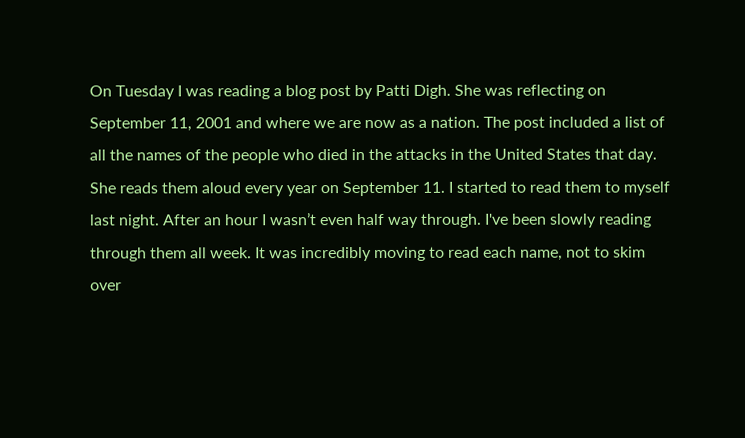On Tuesday I was reading a blog post by Patti Digh. She was reflecting on September 11, 2001 and where we are now as a nation. The post included a list of all the names of the people who died in the attacks in the United States that day. She reads them aloud every year on September 11. I started to read them to myself last night. After an hour I wasn’t even half way through. I've been slowly reading through them all week. It was incredibly moving to read each name, not to skim over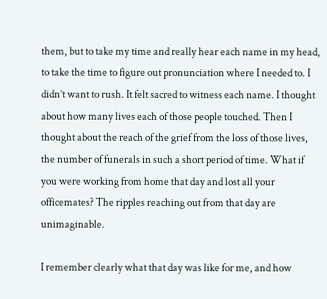them, but to take my time and really hear each name in my head, to take the time to figure out pronunciation where I needed to. I didn’t want to rush. It felt sacred to witness each name. I thought about how many lives each of those people touched. Then I thought about the reach of the grief from the loss of those lives, the number of funerals in such a short period of time. What if you were working from home that day and lost all your officemates? The ripples reaching out from that day are unimaginable.

I remember clearly what that day was like for me, and how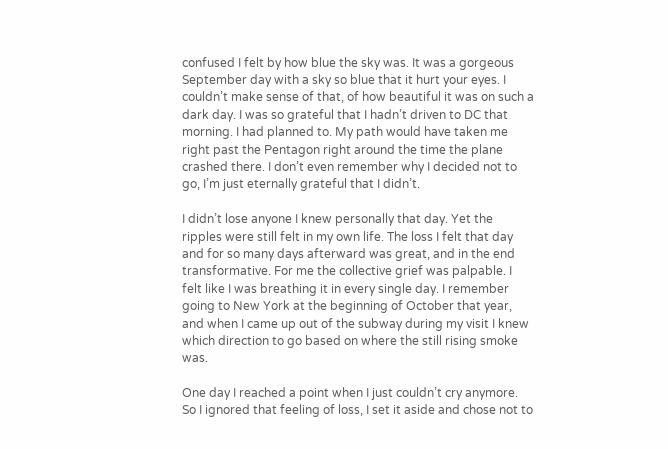confused I felt by how blue the sky was. It was a gorgeous September day with a sky so blue that it hurt your eyes. I couldn’t make sense of that, of how beautiful it was on such a dark day. I was so grateful that I hadn’t driven to DC that morning. I had planned to. My path would have taken me right past the Pentagon right around the time the plane crashed there. I don’t even remember why I decided not to go, I’m just eternally grateful that I didn’t.

I didn’t lose anyone I knew personally that day. Yet the ripples were still felt in my own life. The loss I felt that day and for so many days afterward was great, and in the end transformative. For me the collective grief was palpable. I felt like I was breathing it in every single day. I remember going to New York at the beginning of October that year, and when I came up out of the subway during my visit I knew which direction to go based on where the still rising smoke was.

One day I reached a point when I just couldn’t cry anymore. So I ignored that feeling of loss, I set it aside and chose not to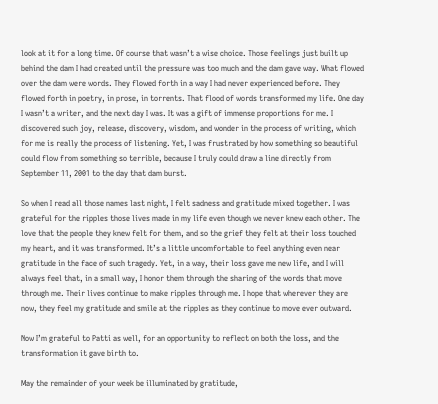look at it for a long time. Of course that wasn’t a wise choice. Those feelings just built up behind the dam I had created until the pressure was too much and the dam gave way. What flowed over the dam were words. They flowed forth in a way I had never experienced before. They flowed forth in poetry, in prose, in torrents. That flood of words transformed my life. One day I wasn’t a writer, and the next day I was. It was a gift of immense proportions for me. I discovered such joy, release, discovery, wisdom, and wonder in the process of writing, which for me is really the process of listening. Yet, I was frustrated by how something so beautiful could flow from something so terrible, because I truly could draw a line directly from September 11, 2001 to the day that dam burst.

So when I read all those names last night, I felt sadness and gratitude mixed together. I was grateful for the ripples those lives made in my life even though we never knew each other. The love that the people they knew felt for them, and so the grief they felt at their loss touched my heart, and it was transformed. It’s a little uncomfortable to feel anything even near gratitude in the face of such tragedy. Yet, in a way, their loss gave me new life, and I will always feel that, in a small way, I honor them through the sharing of the words that move through me. Their lives continue to make ripples through me. I hope that wherever they are now, they feel my gratitude and smile at the ripples as they continue to move ever outward.

Now I’m grateful to Patti as well, for an opportunity to reflect on both the loss, and the transformation it gave birth to.

May the remainder of your week be illuminated by gratitude,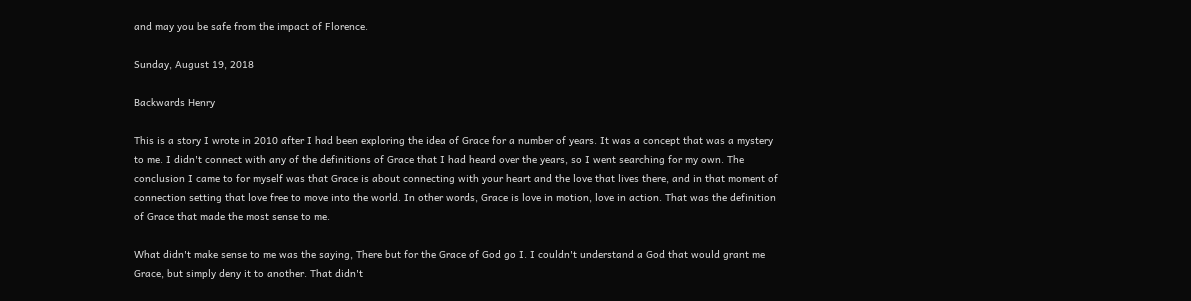and may you be safe from the impact of Florence.

Sunday, August 19, 2018

Backwards Henry

This is a story I wrote in 2010 after I had been exploring the idea of Grace for a number of years. It was a concept that was a mystery to me. I didn't connect with any of the definitions of Grace that I had heard over the years, so I went searching for my own. The conclusion I came to for myself was that Grace is about connecting with your heart and the love that lives there, and in that moment of connection setting that love free to move into the world. In other words, Grace is love in motion, love in action. That was the definition of Grace that made the most sense to me.

What didn't make sense to me was the saying, There but for the Grace of God go I. I couldn't understand a God that would grant me Grace, but simply deny it to another. That didn't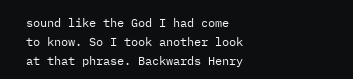sound like the God I had come to know. So I took another look at that phrase. Backwards Henry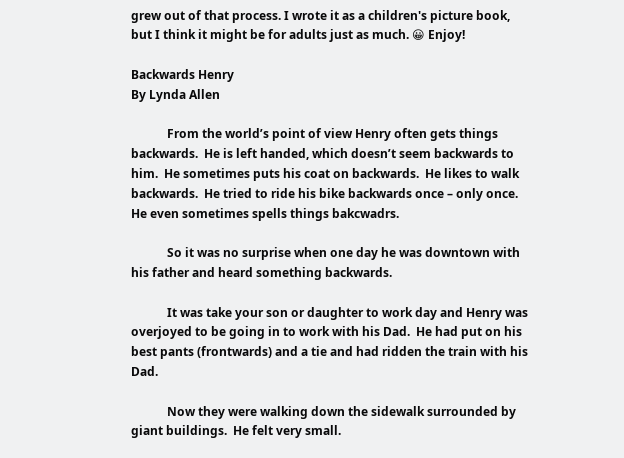grew out of that process. I wrote it as a children's picture book, but I think it might be for adults just as much. 😀 Enjoy!

Backwards Henry
By Lynda Allen

            From the world’s point of view Henry often gets things backwards.  He is left handed, which doesn’t seem backwards to him.  He sometimes puts his coat on backwards.  He likes to walk backwards.  He tried to ride his bike backwards once – only once.  He even sometimes spells things bakcwadrs.

            So it was no surprise when one day he was downtown with his father and heard something backwards.

            It was take your son or daughter to work day and Henry was overjoyed to be going in to work with his Dad.  He had put on his best pants (frontwards) and a tie and had ridden the train with his Dad.

            Now they were walking down the sidewalk surrounded by giant buildings.  He felt very small.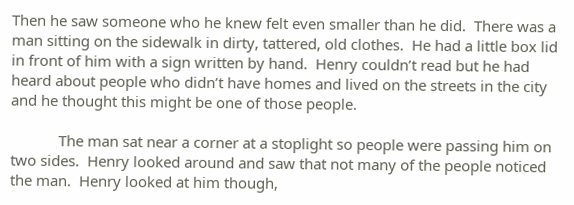Then he saw someone who he knew felt even smaller than he did.  There was a man sitting on the sidewalk in dirty, tattered, old clothes.  He had a little box lid in front of him with a sign written by hand.  Henry couldn’t read but he had heard about people who didn’t have homes and lived on the streets in the city and he thought this might be one of those people.

            The man sat near a corner at a stoplight so people were passing him on two sides.  Henry looked around and saw that not many of the people noticed the man.  Henry looked at him though,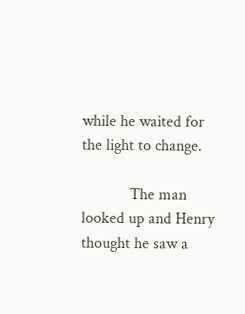while he waited for the light to change.

            The man looked up and Henry thought he saw a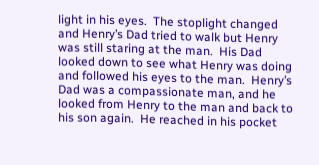light in his eyes.  The stoplight changed and Henry’s Dad tried to walk but Henry was still staring at the man.  His Dad looked down to see what Henry was doing and followed his eyes to the man.  Henry’s Dad was a compassionate man, and he looked from Henry to the man and back to his son again.  He reached in his pocket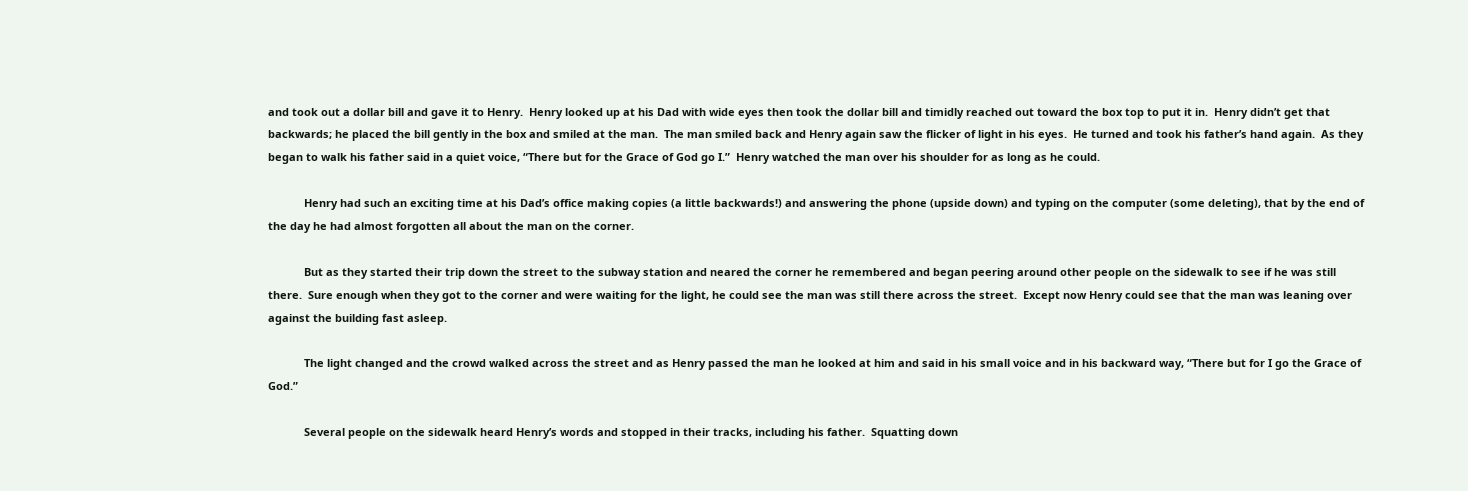and took out a dollar bill and gave it to Henry.  Henry looked up at his Dad with wide eyes then took the dollar bill and timidly reached out toward the box top to put it in.  Henry didn’t get that backwards; he placed the bill gently in the box and smiled at the man.  The man smiled back and Henry again saw the flicker of light in his eyes.  He turned and took his father’s hand again.  As they began to walk his father said in a quiet voice, “There but for the Grace of God go I.”  Henry watched the man over his shoulder for as long as he could.

            Henry had such an exciting time at his Dad’s office making copies (a little backwards!) and answering the phone (upside down) and typing on the computer (some deleting), that by the end of the day he had almost forgotten all about the man on the corner.

            But as they started their trip down the street to the subway station and neared the corner he remembered and began peering around other people on the sidewalk to see if he was still there.  Sure enough when they got to the corner and were waiting for the light, he could see the man was still there across the street.  Except now Henry could see that the man was leaning over against the building fast asleep.

            The light changed and the crowd walked across the street and as Henry passed the man he looked at him and said in his small voice and in his backward way, “There but for I go the Grace of God.”

            Several people on the sidewalk heard Henry’s words and stopped in their tracks, including his father.  Squatting down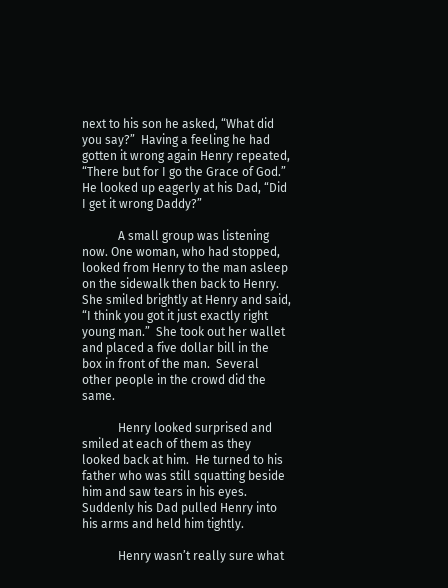next to his son he asked, “What did you say?”  Having a feeling he had gotten it wrong again Henry repeated, “There but for I go the Grace of God.”  He looked up eagerly at his Dad, “Did I get it wrong Daddy?”

            A small group was listening now. One woman, who had stopped, looked from Henry to the man asleep on the sidewalk then back to Henry.  She smiled brightly at Henry and said, “I think you got it just exactly right young man.”  She took out her wallet and placed a five dollar bill in the box in front of the man.  Several other people in the crowd did the same.

            Henry looked surprised and smiled at each of them as they looked back at him.  He turned to his father who was still squatting beside him and saw tears in his eyes.  Suddenly his Dad pulled Henry into his arms and held him tightly.

            Henry wasn’t really sure what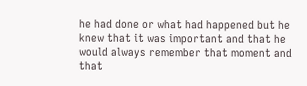he had done or what had happened but he knew that it was important and that he would always remember that moment and that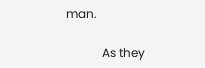man.

            As they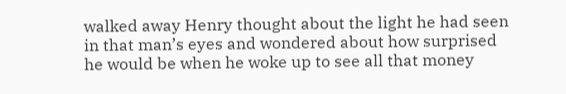walked away Henry thought about the light he had seen in that man’s eyes and wondered about how surprised he would be when he woke up to see all that money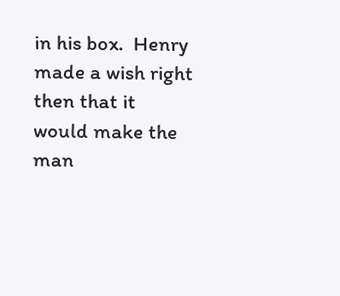in his box.  Henry made a wish right then that it would make the man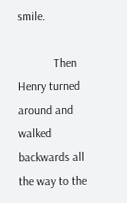smile.

            Then Henry turned around and walked backwards all the way to the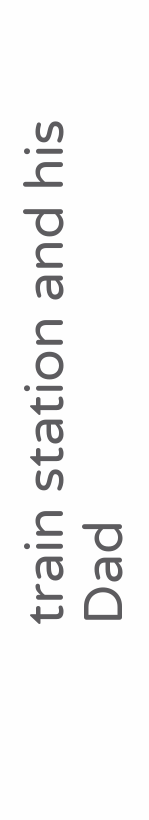train station and his Dad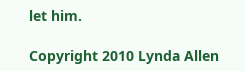let him.

Copyright 2010 Lynda Allen